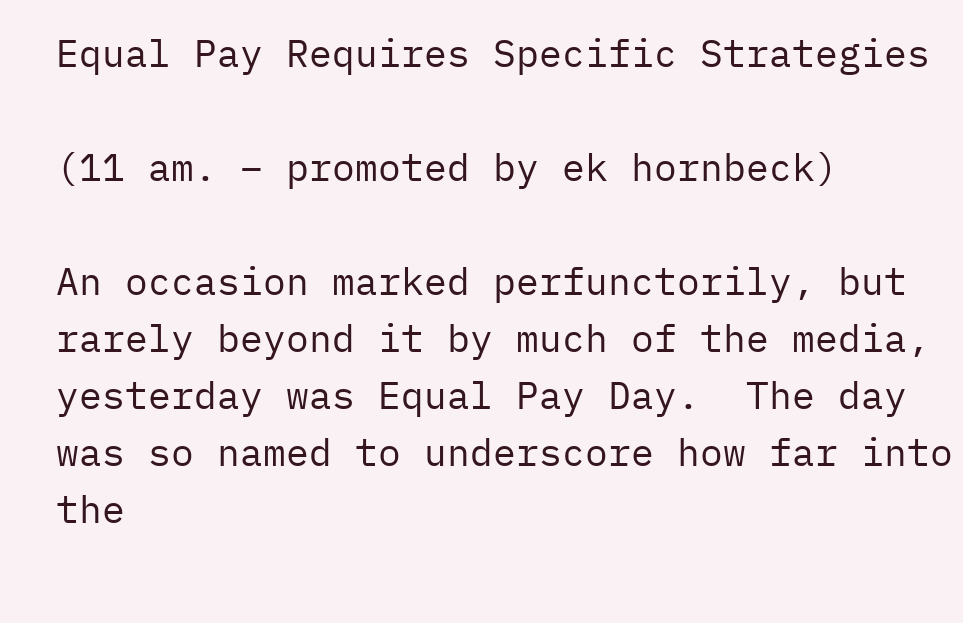Equal Pay Requires Specific Strategies

(11 am. – promoted by ek hornbeck)

An occasion marked perfunctorily, but rarely beyond it by much of the media, yesterday was Equal Pay Day.  The day was so named to underscore how far into the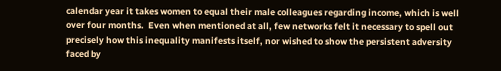calendar year it takes women to equal their male colleagues regarding income, which is well over four months.  Even when mentioned at all, few networks felt it necessary to spell out precisely how this inequality manifests itself, nor wished to show the persistent adversity faced by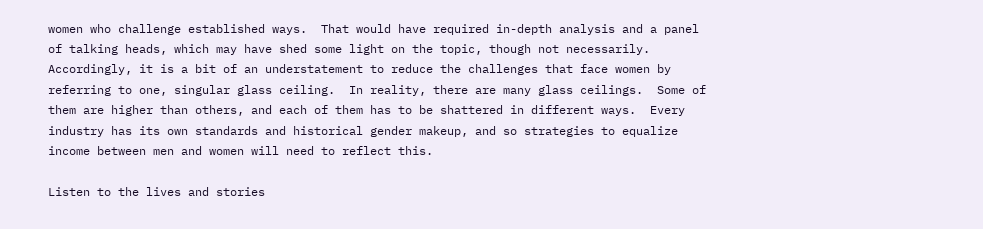women who challenge established ways.  That would have required in-depth analysis and a panel of talking heads, which may have shed some light on the topic, though not necessarily.  Accordingly, it is a bit of an understatement to reduce the challenges that face women by referring to one, singular glass ceiling.  In reality, there are many glass ceilings.  Some of them are higher than others, and each of them has to be shattered in different ways.  Every industry has its own standards and historical gender makeup, and so strategies to equalize income between men and women will need to reflect this.

Listen to the lives and stories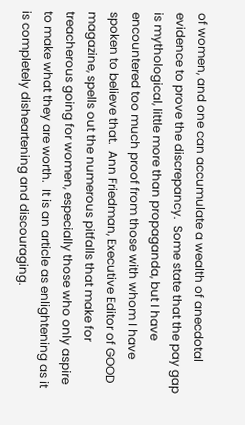of women, and one can accumulate a wealth of anecdotal evidence to prove the discrepancy.  Some state that the pay gap is mythological, little more than propaganda, but I have encountered too much proof from those with whom I have spoken to believe that.  Ann Friedman, Executive Editor of GOOD magazine, spells out the numerous pitfalls that make for treacherous going for women, especially those who only aspire to make what they are worth.  It is an article as enlightening as it is completely disheartening and discouraging.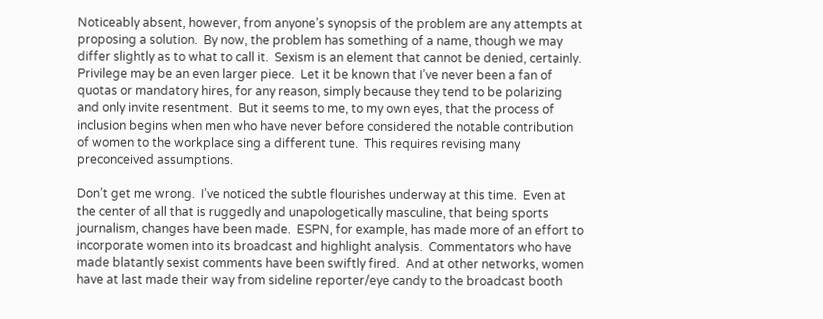Noticeably absent, however, from anyone’s synopsis of the problem are any attempts at proposing a solution.  By now, the problem has something of a name, though we may differ slightly as to what to call it.  Sexism is an element that cannot be denied, certainly.  Privilege may be an even larger piece.  Let it be known that I’ve never been a fan of quotas or mandatory hires, for any reason, simply because they tend to be polarizing and only invite resentment.  But it seems to me, to my own eyes, that the process of inclusion begins when men who have never before considered the notable contribution of women to the workplace sing a different tune.  This requires revising many preconceived assumptions.

Don’t get me wrong.  I’ve noticed the subtle flourishes underway at this time.  Even at the center of all that is ruggedly and unapologetically masculine, that being sports journalism, changes have been made.  ESPN, for example, has made more of an effort to incorporate women into its broadcast and highlight analysis.  Commentators who have made blatantly sexist comments have been swiftly fired.  And at other networks, women have at last made their way from sideline reporter/eye candy to the broadcast booth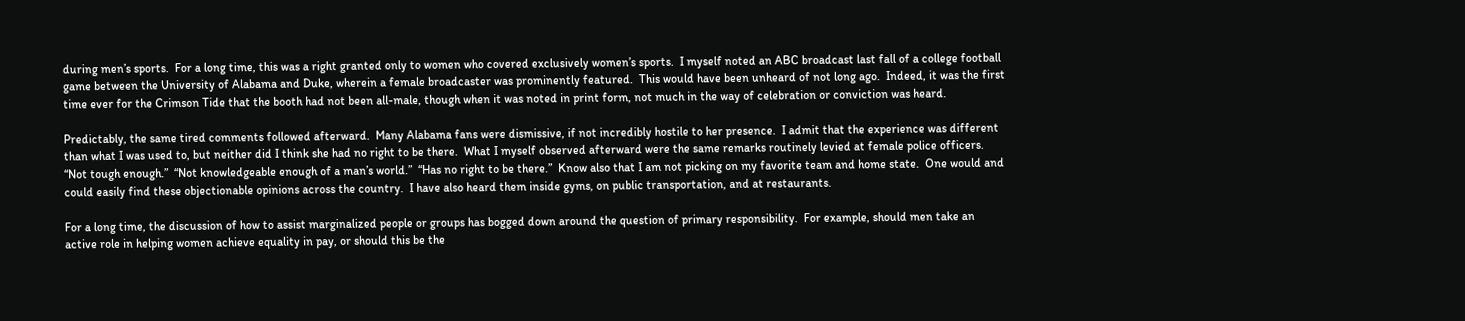during men’s sports.  For a long time, this was a right granted only to women who covered exclusively women’s sports.  I myself noted an ABC broadcast last fall of a college football game between the University of Alabama and Duke, wherein a female broadcaster was prominently featured.  This would have been unheard of not long ago.  Indeed, it was the first time ever for the Crimson Tide that the booth had not been all-male, though when it was noted in print form, not much in the way of celebration or conviction was heard.

Predictably, the same tired comments followed afterward.  Many Alabama fans were dismissive, if not incredibly hostile to her presence.  I admit that the experience was different than what I was used to, but neither did I think she had no right to be there.  What I myself observed afterward were the same remarks routinely levied at female police officers.  “Not tough enough.”  “Not knowledgeable enough of a man’s world.”  “Has no right to be there.”  Know also that I am not picking on my favorite team and home state.  One would and could easily find these objectionable opinions across the country.  I have also heard them inside gyms, on public transportation, and at restaurants.

For a long time, the discussion of how to assist marginalized people or groups has bogged down around the question of primary responsibility.  For example, should men take an active role in helping women achieve equality in pay, or should this be the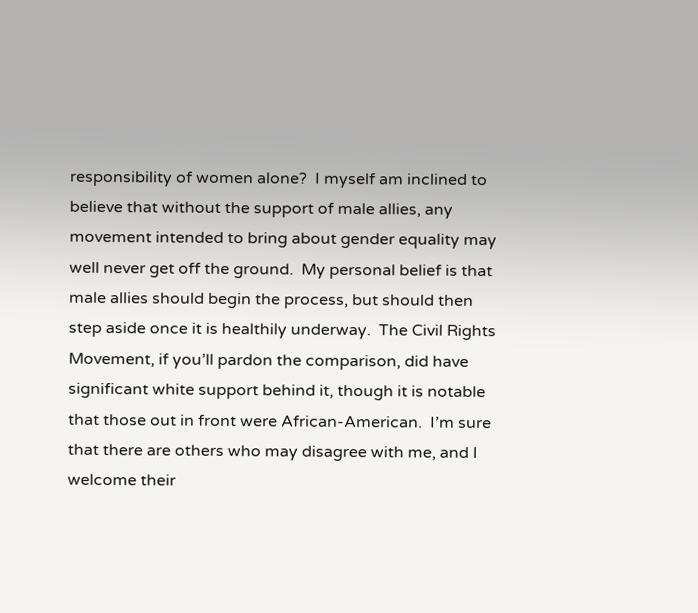responsibility of women alone?  I myself am inclined to believe that without the support of male allies, any movement intended to bring about gender equality may well never get off the ground.  My personal belief is that male allies should begin the process, but should then step aside once it is healthily underway.  The Civil Rights Movement, if you’ll pardon the comparison, did have significant white support behind it, though it is notable that those out in front were African-American.  I’m sure that there are others who may disagree with me, and I welcome their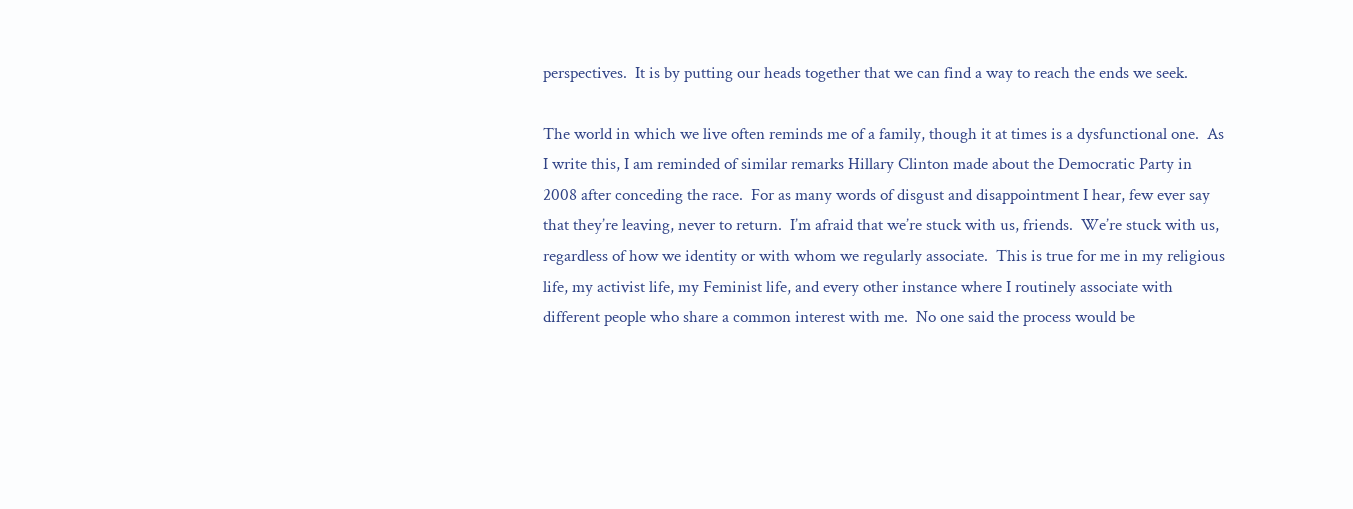perspectives.  It is by putting our heads together that we can find a way to reach the ends we seek.

The world in which we live often reminds me of a family, though it at times is a dysfunctional one.  As I write this, I am reminded of similar remarks Hillary Clinton made about the Democratic Party in 2008 after conceding the race.  For as many words of disgust and disappointment I hear, few ever say that they’re leaving, never to return.  I’m afraid that we’re stuck with us, friends.  We’re stuck with us, regardless of how we identity or with whom we regularly associate.  This is true for me in my religious life, my activist life, my Feminist life, and every other instance where I routinely associate with different people who share a common interest with me.  No one said the process would be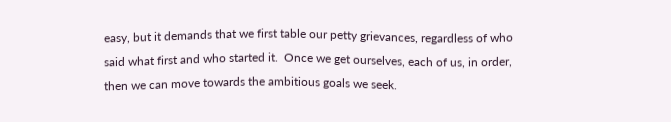easy, but it demands that we first table our petty grievances, regardless of who said what first and who started it.  Once we get ourselves, each of us, in order, then we can move towards the ambitious goals we seek.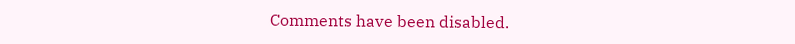Comments have been disabled.